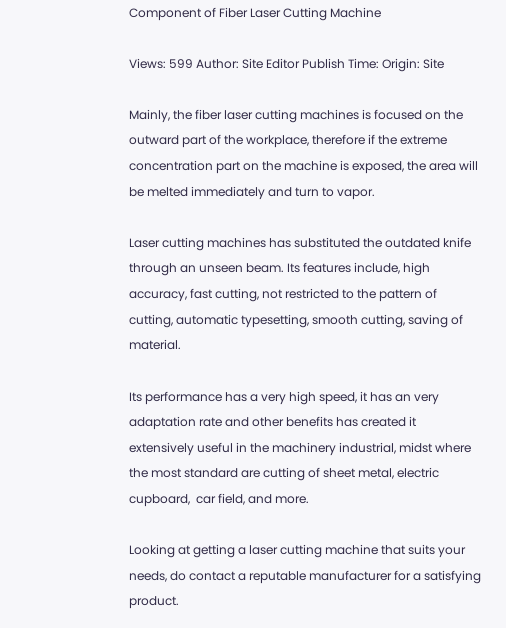Component of Fiber Laser Cutting Machine

Views: 599 Author: Site Editor Publish Time: Origin: Site

Mainly, the fiber laser cutting machines is focused on the outward part of the workplace, therefore if the extreme concentration part on the machine is exposed, the area will be melted immediately and turn to vapor.

Laser cutting machines has substituted the outdated knife through an unseen beam. Its features include, high accuracy, fast cutting, not restricted to the pattern of cutting, automatic typesetting, smooth cutting, saving of material.

Its performance has a very high speed, it has an very adaptation rate and other benefits has created it extensively useful in the machinery industrial, midst where the most standard are cutting of sheet metal, electric cupboard,  car field, and more.

Looking at getting a laser cutting machine that suits your needs, do contact a reputable manufacturer for a satisfying product.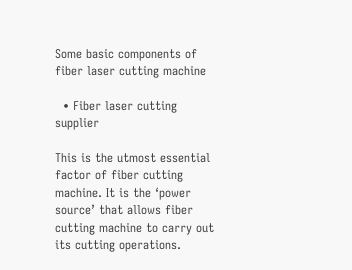Some basic components of fiber laser cutting machine

  • Fiber laser cutting supplier

This is the utmost essential factor of fiber cutting machine. It is the ‘power source’ that allows fiber cutting machine to carry out its cutting operations.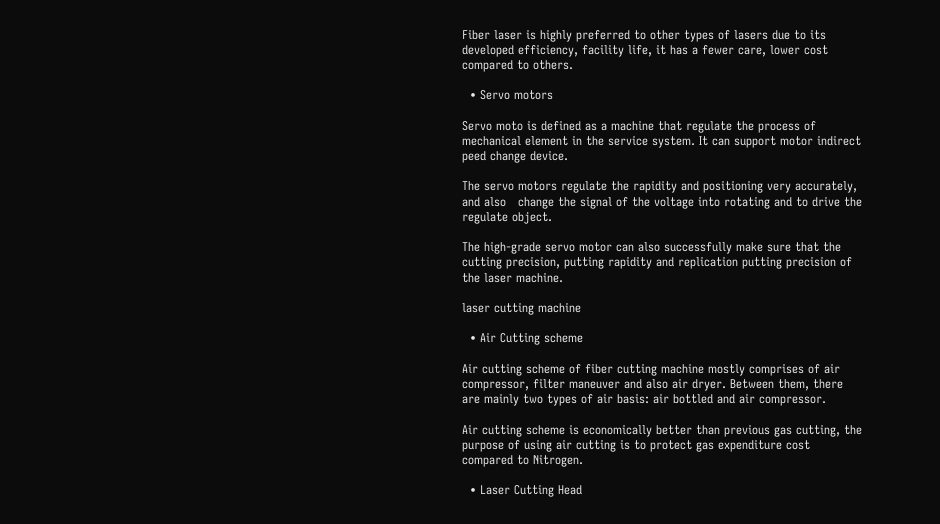Fiber laser is highly preferred to other types of lasers due to its developed efficiency, facility life, it has a fewer care, lower cost compared to others.

  • Servo motors

Servo moto is defined as a machine that regulate the process of mechanical element in the service system. It can support motor indirect peed change device.

The servo motors regulate the rapidity and positioning very accurately, and also   change the signal of the voltage into rotating and to drive the regulate object.

The high-grade servo motor can also successfully make sure that the cutting precision, putting rapidity and replication putting precision of the laser machine.

laser cutting machine

  • Air Cutting scheme

Air cutting scheme of fiber cutting machine mostly comprises of air compressor, filter maneuver and also air dryer. Between them, there are mainly two types of air basis: air bottled and air compressor.

Air cutting scheme is economically better than previous gas cutting, the purpose of using air cutting is to protect gas expenditure cost compared to Nitrogen.

  • Laser Cutting Head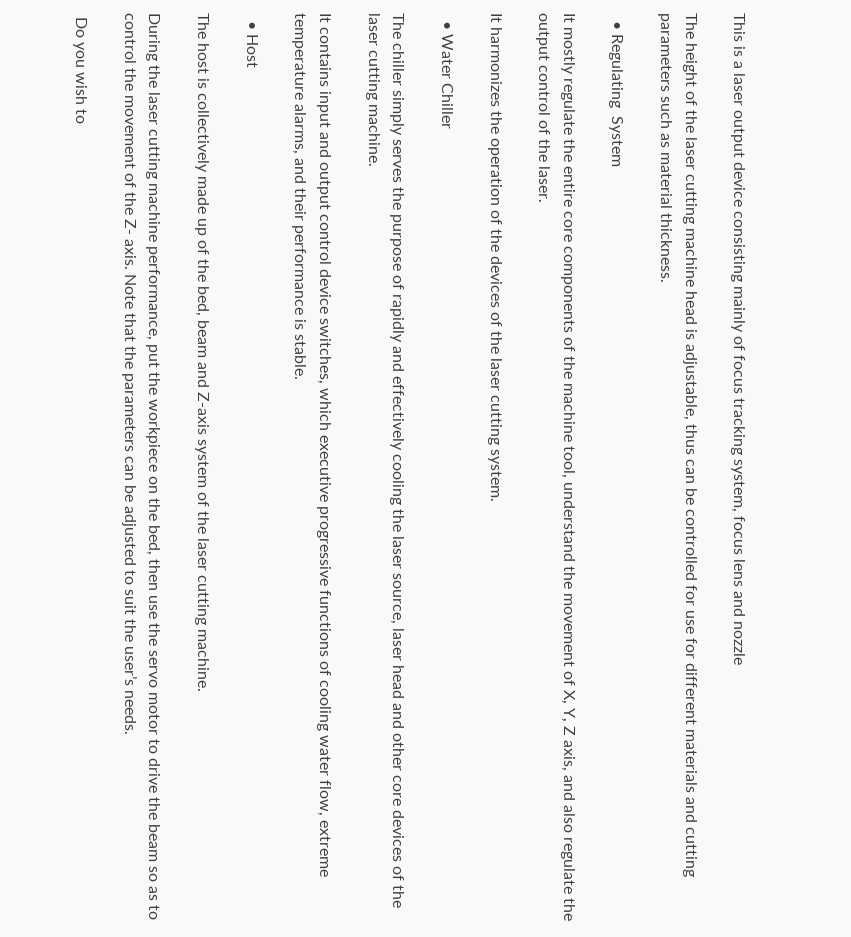This is a laser output device consisting mainly of focus tracking system, focus lens and nozzle

The height of the laser cutting machine head is adjustable, thus can be controlled for use for different materials and cutting parameters such as material thickness.

  • Regulating  System

It mostly regulate the entire core components of the machine tool, understand the movement of X, Y, Z axis, and also regulate the output control of the laser.

It harmonizes the operation of the devices of the laser cutting system.

  • Water Chiller

The chiller simply serves the purpose of rapidly and effectively cooling the laser source, laser head and other core devices of the laser cutting machine.

It contains input and output control device switches, which executive progressive functions of cooling water flow, extreme temperature alarms, and their performance is stable.

  • Host

The host is collectively made up of the bed, beam and Z-axis system of the laser cutting machine.

During the laser cutting machine performance, put the workpiece on the bed, then use the servo motor to drive the beam so as to control the movement of the Z- axis. Note that the parameters can be adjusted to suit the user’s needs.

 Do you wish to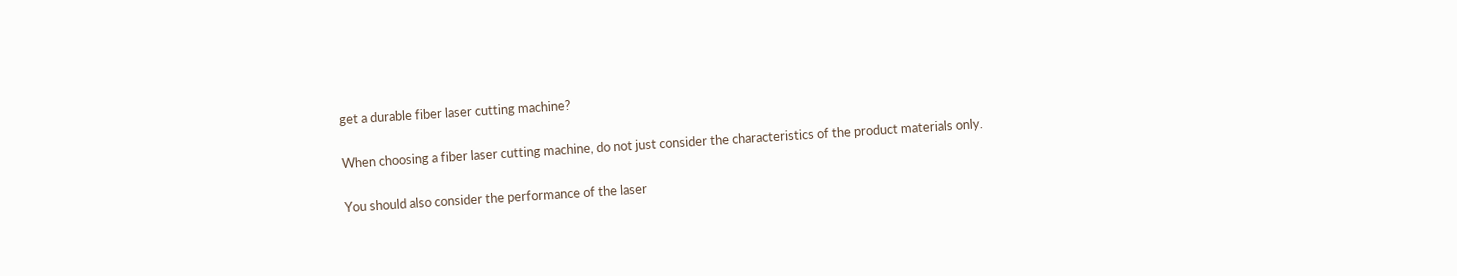get a durable fiber laser cutting machine?

When choosing a fiber laser cutting machine, do not just consider the characteristics of the product materials only.

You should also consider the performance of the laser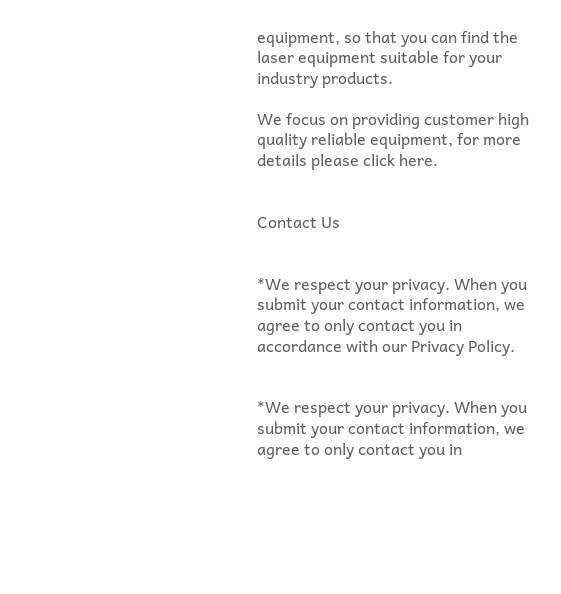equipment, so that you can find the laser equipment suitable for your industry products.

We focus on providing customer high quality reliable equipment, for more details please click here.


Contact Us


*We respect your privacy. When you submit your contact information, we agree to only contact you in accordance with our Privacy Policy.


*We respect your privacy. When you submit your contact information, we agree to only contact you in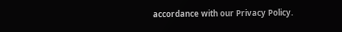accordance with our Privacy Policy.